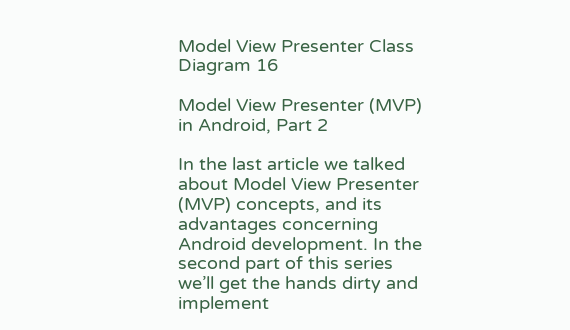Model View Presenter Class Diagram 16

Model View Presenter (MVP) in Android, Part 2

In the last article we talked about Model View Presenter (MVP) concepts, and its advantages concerning Android development. In the second part of this series we’ll get the hands dirty and implement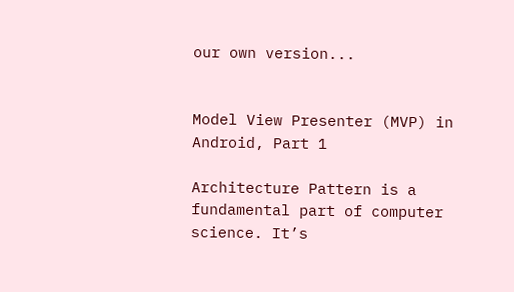our own version...


Model View Presenter (MVP) in Android, Part 1

Architecture Pattern is a fundamental part of computer science. It’s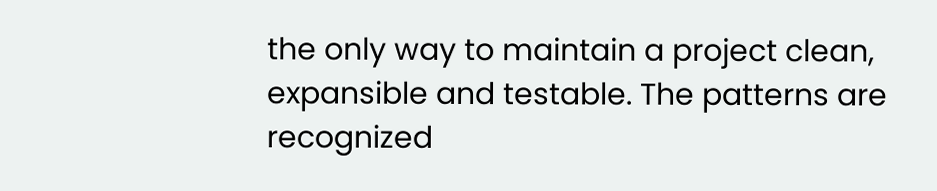the only way to maintain a project clean, expansible and testable. The patterns are recognized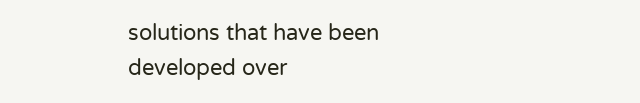solutions that have been developed over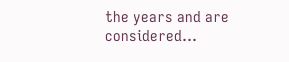the years and are considered...